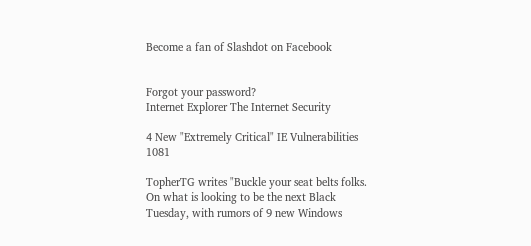Become a fan of Slashdot on Facebook


Forgot your password?
Internet Explorer The Internet Security

4 New "Extremely Critical" IE Vulnerabilities 1081

TopherTG writes "Buckle your seat belts folks. On what is looking to be the next Black Tuesday, with rumors of 9 new Windows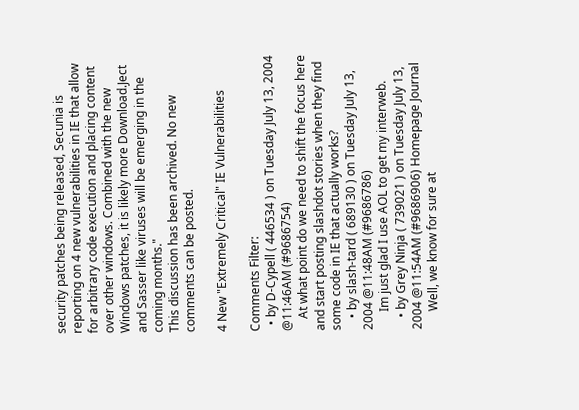security patches being released, Secunia is reporting on 4 new vulnerabilities in IE that allow for arbitrary code execution and placing content over other windows. Combined with the new Windows patches, it is likely more Download.Ject and Sasser like viruses will be emerging in the coming months."
This discussion has been archived. No new comments can be posted.

4 New "Extremely Critical" IE Vulnerabilities

Comments Filter:
  • by D-Cypell ( 446534 ) on Tuesday July 13, 2004 @11:46AM (#9686754)
    At what point do we need to shift the focus here and start posting slashdot stories when they find some code in IE that actually works?
    • by slash-tard ( 689130 ) on Tuesday July 13, 2004 @11:48AM (#9686786)
      Im just glad I use AOL to get my interweb.
    • by Grey Ninja ( 739021 ) on Tuesday July 13, 2004 @11:54AM (#9686906) Homepage Journal
      Well, we know for sure at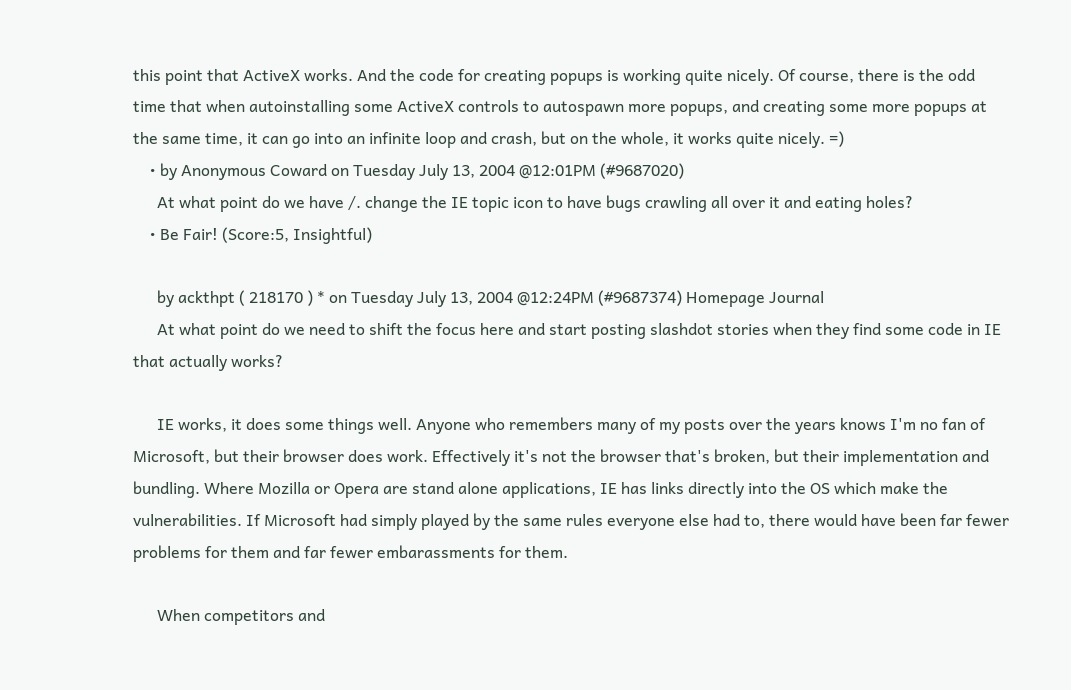this point that ActiveX works. And the code for creating popups is working quite nicely. Of course, there is the odd time that when autoinstalling some ActiveX controls to autospawn more popups, and creating some more popups at the same time, it can go into an infinite loop and crash, but on the whole, it works quite nicely. =)
    • by Anonymous Coward on Tuesday July 13, 2004 @12:01PM (#9687020)
      At what point do we have /. change the IE topic icon to have bugs crawling all over it and eating holes?
    • Be Fair! (Score:5, Insightful)

      by ackthpt ( 218170 ) * on Tuesday July 13, 2004 @12:24PM (#9687374) Homepage Journal
      At what point do we need to shift the focus here and start posting slashdot stories when they find some code in IE that actually works?

      IE works, it does some things well. Anyone who remembers many of my posts over the years knows I'm no fan of Microsoft, but their browser does work. Effectively it's not the browser that's broken, but their implementation and bundling. Where Mozilla or Opera are stand alone applications, IE has links directly into the OS which make the vulnerabilities. If Microsoft had simply played by the same rules everyone else had to, there would have been far fewer problems for them and far fewer embarassments for them.

      When competitors and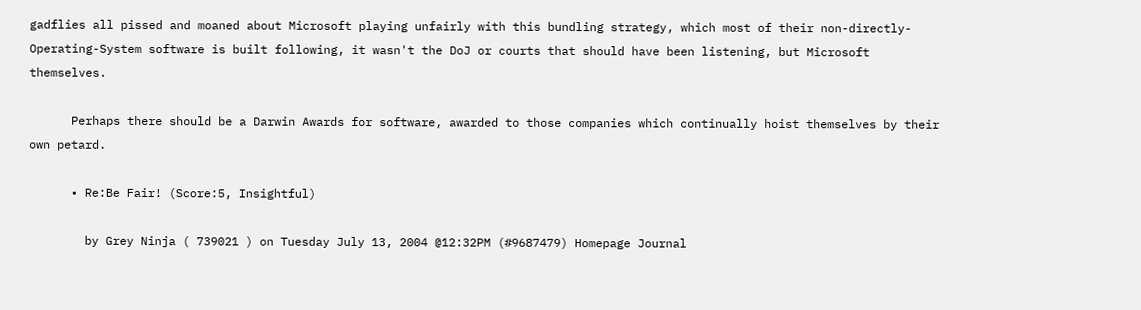gadflies all pissed and moaned about Microsoft playing unfairly with this bundling strategy, which most of their non-directly-Operating-System software is built following, it wasn't the DoJ or courts that should have been listening, but Microsoft themselves.

      Perhaps there should be a Darwin Awards for software, awarded to those companies which continually hoist themselves by their own petard.

      • Re:Be Fair! (Score:5, Insightful)

        by Grey Ninja ( 739021 ) on Tuesday July 13, 2004 @12:32PM (#9687479) Homepage Journal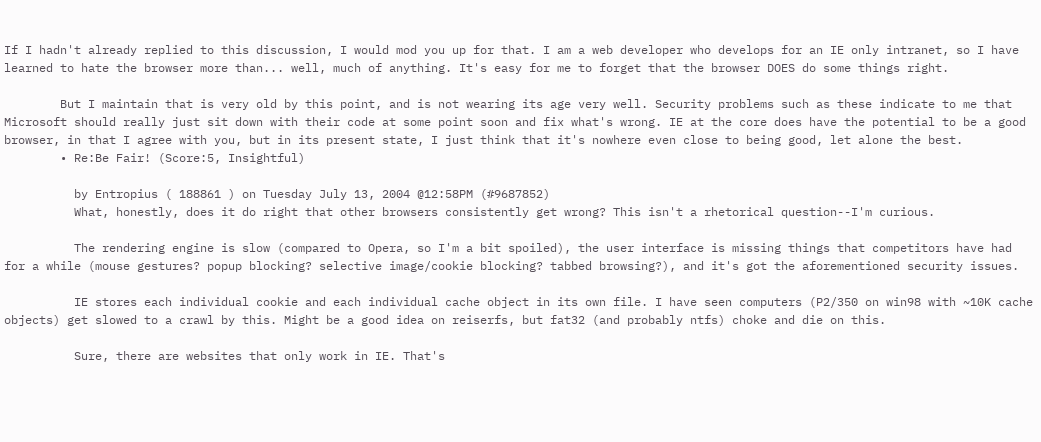If I hadn't already replied to this discussion, I would mod you up for that. I am a web developer who develops for an IE only intranet, so I have learned to hate the browser more than... well, much of anything. It's easy for me to forget that the browser DOES do some things right.

        But I maintain that is very old by this point, and is not wearing its age very well. Security problems such as these indicate to me that Microsoft should really just sit down with their code at some point soon and fix what's wrong. IE at the core does have the potential to be a good browser, in that I agree with you, but in its present state, I just think that it's nowhere even close to being good, let alone the best.
        • Re:Be Fair! (Score:5, Insightful)

          by Entropius ( 188861 ) on Tuesday July 13, 2004 @12:58PM (#9687852)
          What, honestly, does it do right that other browsers consistently get wrong? This isn't a rhetorical question--I'm curious.

          The rendering engine is slow (compared to Opera, so I'm a bit spoiled), the user interface is missing things that competitors have had for a while (mouse gestures? popup blocking? selective image/cookie blocking? tabbed browsing?), and it's got the aforementioned security issues.

          IE stores each individual cookie and each individual cache object in its own file. I have seen computers (P2/350 on win98 with ~10K cache objects) get slowed to a crawl by this. Might be a good idea on reiserfs, but fat32 (and probably ntfs) choke and die on this.

          Sure, there are websites that only work in IE. That's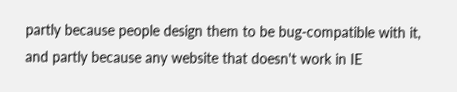partly because people design them to be bug-compatible with it, and partly because any website that doesn't work in IE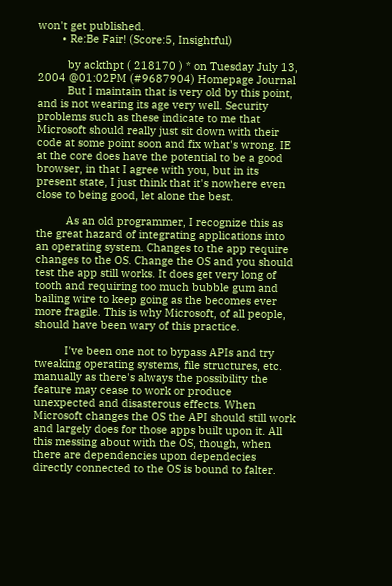won't get published.
        • Re:Be Fair! (Score:5, Insightful)

          by ackthpt ( 218170 ) * on Tuesday July 13, 2004 @01:02PM (#9687904) Homepage Journal
          But I maintain that is very old by this point, and is not wearing its age very well. Security problems such as these indicate to me that Microsoft should really just sit down with their code at some point soon and fix what's wrong. IE at the core does have the potential to be a good browser, in that I agree with you, but in its present state, I just think that it's nowhere even close to being good, let alone the best.

          As an old programmer, I recognize this as the great hazard of integrating applications into an operating system. Changes to the app require changes to the OS. Change the OS and you should test the app still works. It does get very long of tooth and requiring too much bubble gum and bailing wire to keep going as the becomes ever more fragile. This is why Microsoft, of all people, should have been wary of this practice.

          I've been one not to bypass APIs and try tweaking operating systems, file structures, etc. manually as there's always the possibility the feature may cease to work or produce unexpected and disasterous effects. When Microsoft changes the OS the API should still work and largely does for those apps built upon it. All this messing about with the OS, though, when there are dependencies upon dependecies directly connected to the OS is bound to falter.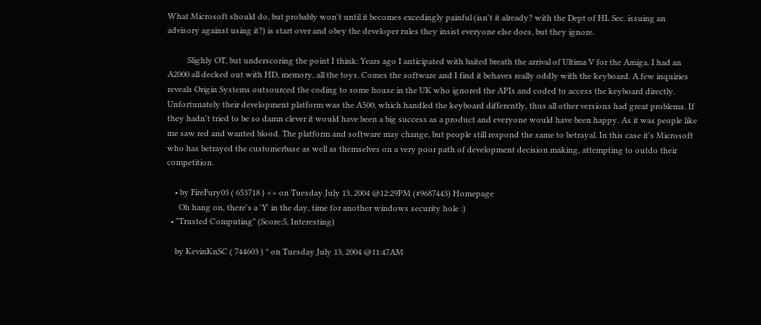What Microsoft should do, but probably won't until it becomes excedingly painful (isn't it already? with the Dept of HL Sec. issuing an advisory against using it?) is start over and obey the developer rules they insist everyone else does, but they ignore.

          Slighly OT, but underscoring the point I think: Years ago I anticipated with baited breath the arrival of Ultima V for the Amiga. I had an A2000 all decked out with HD, memory, all the toys. Comes the software and I find it behaves really oddly with the keyboard. A few inquiries reveals Origin Systems outsourced the coding to some house in the UK who ignored the APIs and coded to access the keyboard directly. Unfortunately their development platform was the A500, which handled the keyboard differently, thus all other versions had great problems. If they hadn't tried to be so damn clever it would have been a big success as a product and everyone would have been happy. As it was people like me saw red and wanted blood. The platform and software may change, but people still respond the same to betrayal. In this case it's Microsoft who has betrayed the customerbase as well as themselves on a very poor path of development decision making, attempting to outdo their competition.

    • by FireFury03 ( 653718 ) <> on Tuesday July 13, 2004 @12:29PM (#9687443) Homepage
      Oh hang on, there's a 'Y' in the day, time for another windows security hole :)
  • "Trusted Computing" (Score:5, Interesting)

    by KevinKnSC ( 744603 ) * on Tuesday July 13, 2004 @11:47AM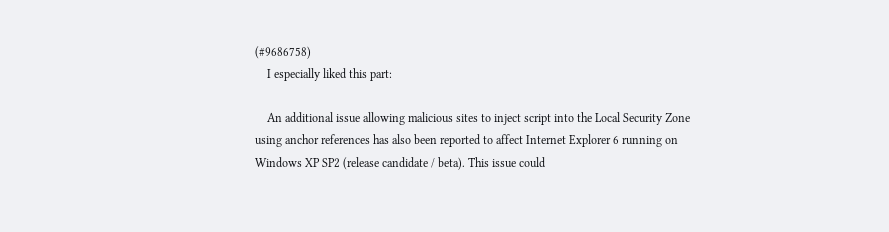(#9686758)
    I especially liked this part:

    An additional issue allowing malicious sites to inject script into the Local Security Zone using anchor references has also been reported to affect Internet Explorer 6 running on Windows XP SP2 (release candidate / beta). This issue could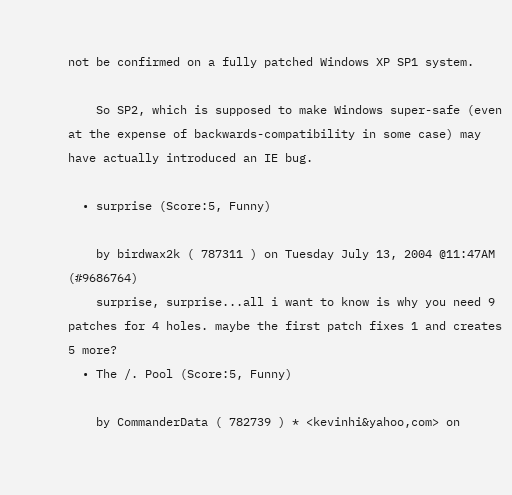not be confirmed on a fully patched Windows XP SP1 system.

    So SP2, which is supposed to make Windows super-safe (even at the expense of backwards-compatibility in some case) may have actually introduced an IE bug.

  • surprise (Score:5, Funny)

    by birdwax2k ( 787311 ) on Tuesday July 13, 2004 @11:47AM (#9686764)
    surprise, surprise...all i want to know is why you need 9 patches for 4 holes. maybe the first patch fixes 1 and creates 5 more?
  • The /. Pool (Score:5, Funny)

    by CommanderData ( 782739 ) * <kevinhi&yahoo,com> on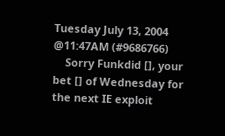Tuesday July 13, 2004 @11:47AM (#9686766)
    Sorry Funkdid [], your bet [] of Wednesday for the next IE exploit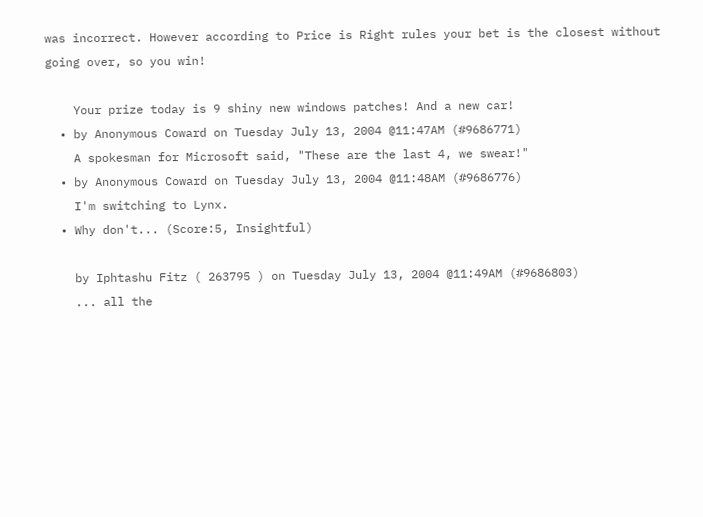was incorrect. However according to Price is Right rules your bet is the closest without going over, so you win!

    Your prize today is 9 shiny new windows patches! And a new car!
  • by Anonymous Coward on Tuesday July 13, 2004 @11:47AM (#9686771)
    A spokesman for Microsoft said, "These are the last 4, we swear!"
  • by Anonymous Coward on Tuesday July 13, 2004 @11:48AM (#9686776)
    I'm switching to Lynx.
  • Why don't... (Score:5, Insightful)

    by Iphtashu Fitz ( 263795 ) on Tuesday July 13, 2004 @11:49AM (#9686803)
    ... all the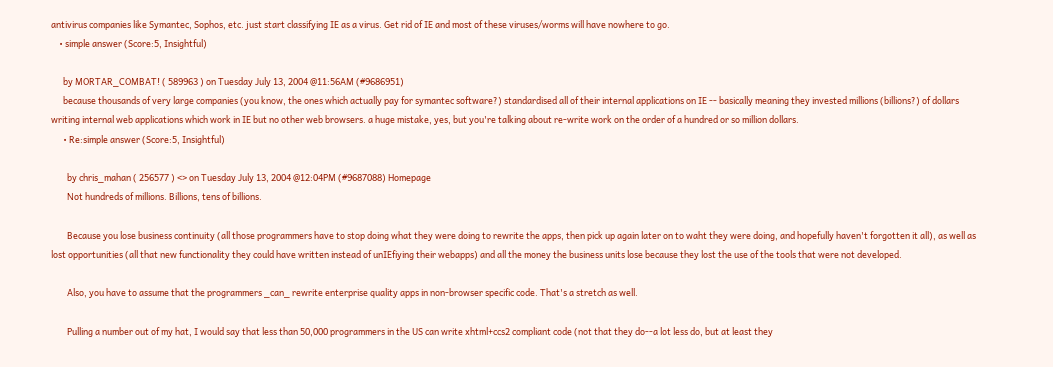antivirus companies like Symantec, Sophos, etc. just start classifying IE as a virus. Get rid of IE and most of these viruses/worms will have nowhere to go.
    • simple answer (Score:5, Insightful)

      by MORTAR_COMBAT! ( 589963 ) on Tuesday July 13, 2004 @11:56AM (#9686951)
      because thousands of very large companies (you know, the ones which actually pay for symantec software?) standardised all of their internal applications on IE -- basically meaning they invested millions (billions?) of dollars writing internal web applications which work in IE but no other web browsers. a huge mistake, yes, but you're talking about re-write work on the order of a hundred or so million dollars.
      • Re:simple answer (Score:5, Insightful)

        by chris_mahan ( 256577 ) <> on Tuesday July 13, 2004 @12:04PM (#9687088) Homepage
        Not hundreds of millions. Billions, tens of billions.

        Because you lose business continuity (all those programmers have to stop doing what they were doing to rewrite the apps, then pick up again later on to waht they were doing, and hopefully haven't forgotten it all), as well as lost opportunities (all that new functionality they could have written instead of unIEfiying their webapps) and all the money the business units lose because they lost the use of the tools that were not developed.

        Also, you have to assume that the programmers _can_ rewrite enterprise quality apps in non-browser specific code. That's a stretch as well.

        Pulling a number out of my hat, I would say that less than 50,000 programmers in the US can write xhtml+ccs2 compliant code (not that they do--a lot less do, but at least they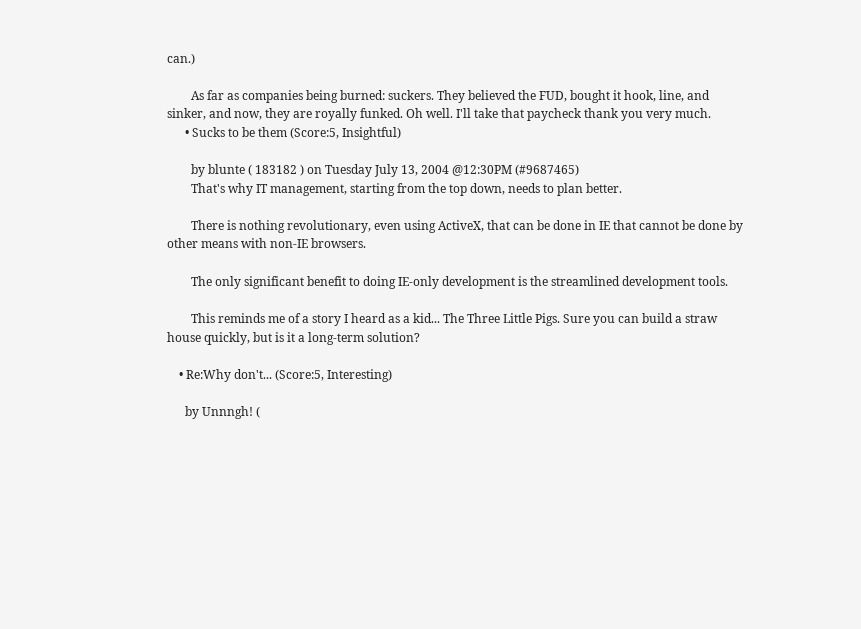can.)

        As far as companies being burned: suckers. They believed the FUD, bought it hook, line, and sinker, and now, they are royally funked. Oh well. I'll take that paycheck thank you very much.
      • Sucks to be them (Score:5, Insightful)

        by blunte ( 183182 ) on Tuesday July 13, 2004 @12:30PM (#9687465)
        That's why IT management, starting from the top down, needs to plan better.

        There is nothing revolutionary, even using ActiveX, that can be done in IE that cannot be done by other means with non-IE browsers.

        The only significant benefit to doing IE-only development is the streamlined development tools.

        This reminds me of a story I heard as a kid... The Three Little Pigs. Sure you can build a straw house quickly, but is it a long-term solution?

    • Re:Why don't... (Score:5, Interesting)

      by Unnngh! (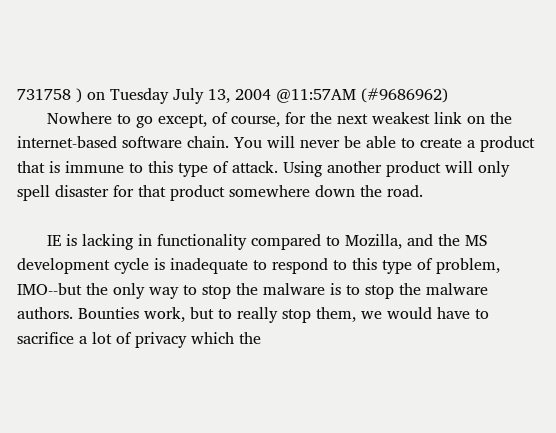731758 ) on Tuesday July 13, 2004 @11:57AM (#9686962)
      Nowhere to go except, of course, for the next weakest link on the internet-based software chain. You will never be able to create a product that is immune to this type of attack. Using another product will only spell disaster for that product somewhere down the road.

      IE is lacking in functionality compared to Mozilla, and the MS development cycle is inadequate to respond to this type of problem, IMO--but the only way to stop the malware is to stop the malware authors. Bounties work, but to really stop them, we would have to sacrifice a lot of privacy which the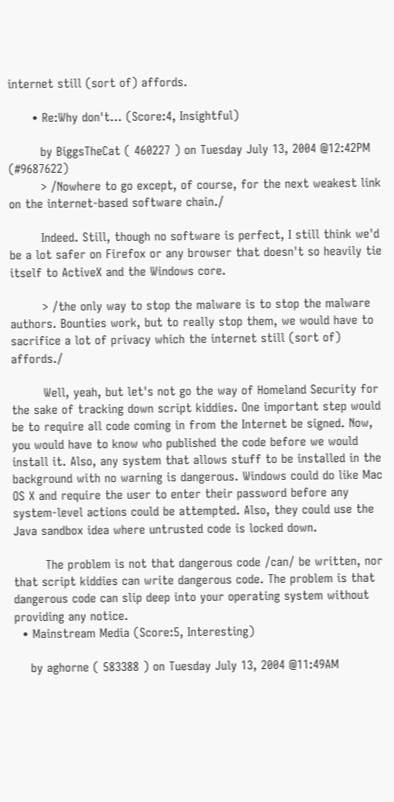internet still (sort of) affords.

      • Re:Why don't... (Score:4, Insightful)

        by BiggsTheCat ( 460227 ) on Tuesday July 13, 2004 @12:42PM (#9687622)
        > /Nowhere to go except, of course, for the next weakest link on the internet-based software chain./

        Indeed. Still, though no software is perfect, I still think we'd be a lot safer on Firefox or any browser that doesn't so heavily tie itself to ActiveX and the Windows core.

        > /the only way to stop the malware is to stop the malware authors. Bounties work, but to really stop them, we would have to sacrifice a lot of privacy which the internet still (sort of) affords./

        Well, yeah, but let's not go the way of Homeland Security for the sake of tracking down script kiddies. One important step would be to require all code coming in from the Internet be signed. Now, you would have to know who published the code before we would install it. Also, any system that allows stuff to be installed in the background with no warning is dangerous. Windows could do like Mac OS X and require the user to enter their password before any system-level actions could be attempted. Also, they could use the Java sandbox idea where untrusted code is locked down.

        The problem is not that dangerous code /can/ be written, nor that script kiddies can write dangerous code. The problem is that dangerous code can slip deep into your operating system without providing any notice.
  • Mainstream Media (Score:5, Interesting)

    by aghorne ( 583388 ) on Tuesday July 13, 2004 @11:49AM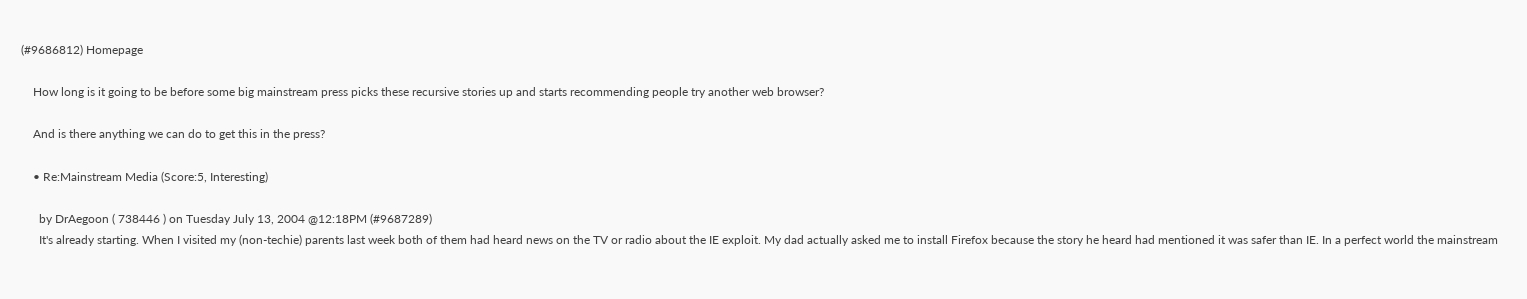(#9686812) Homepage

    How long is it going to be before some big mainstream press picks these recursive stories up and starts recommending people try another web browser?

    And is there anything we can do to get this in the press?

    • Re:Mainstream Media (Score:5, Interesting)

      by DrAegoon ( 738446 ) on Tuesday July 13, 2004 @12:18PM (#9687289)
      It's already starting. When I visited my (non-techie) parents last week both of them had heard news on the TV or radio about the IE exploit. My dad actually asked me to install Firefox because the story he heard had mentioned it was safer than IE. In a perfect world the mainstream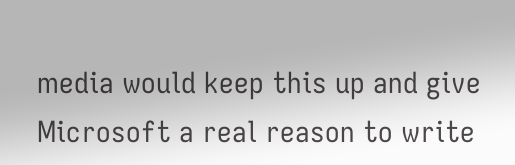media would keep this up and give Microsoft a real reason to write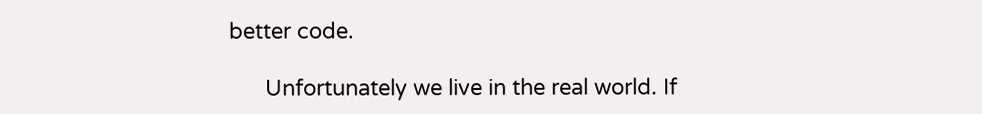better code.

      Unfortunately we live in the real world. If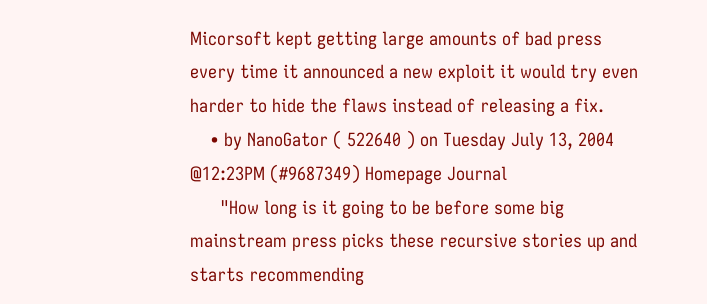Micorsoft kept getting large amounts of bad press every time it announced a new exploit it would try even harder to hide the flaws instead of releasing a fix.
    • by NanoGator ( 522640 ) on Tuesday July 13, 2004 @12:23PM (#9687349) Homepage Journal
      "How long is it going to be before some big mainstream press picks these recursive stories up and starts recommending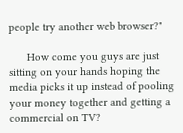people try another web browser?"

      How come you guys are just sitting on your hands hoping the media picks it up instead of pooling your money together and getting a commercial on TV?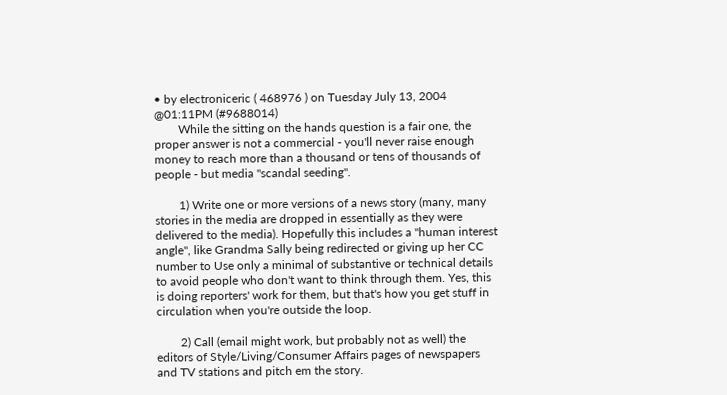• by electroniceric ( 468976 ) on Tuesday July 13, 2004 @01:11PM (#9688014)
        While the sitting on the hands question is a fair one, the proper answer is not a commercial - you'll never raise enough money to reach more than a thousand or tens of thousands of people - but media "scandal seeding".

        1) Write one or more versions of a news story (many, many stories in the media are dropped in essentially as they were delivered to the media). Hopefully this includes a "human interest angle", like Grandma Sally being redirected or giving up her CC number to Use only a minimal of substantive or technical details to avoid people who don't want to think through them. Yes, this is doing reporters' work for them, but that's how you get stuff in circulation when you're outside the loop.

        2) Call (email might work, but probably not as well) the editors of Style/Living/Consumer Affairs pages of newspapers and TV stations and pitch em the story.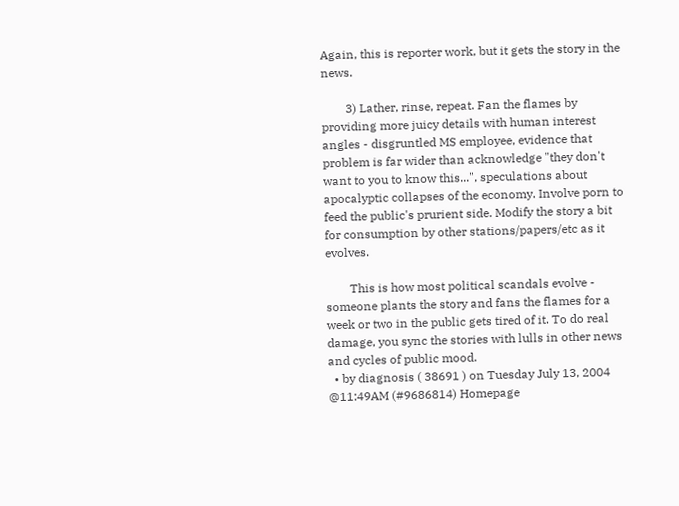Again, this is reporter work, but it gets the story in the news.

        3) Lather, rinse, repeat. Fan the flames by providing more juicy details with human interest angles - disgruntled MS employee, evidence that problem is far wider than acknowledge "they don't want to you to know this...", speculations about apocalyptic collapses of the economy. Involve porn to feed the public's prurient side. Modify the story a bit for consumption by other stations/papers/etc as it evolves.

        This is how most political scandals evolve - someone plants the story and fans the flames for a week or two in the public gets tired of it. To do real damage, you sync the stories with lulls in other news and cycles of public mood.
  • by diagnosis ( 38691 ) on Tuesday July 13, 2004 @11:49AM (#9686814) Homepage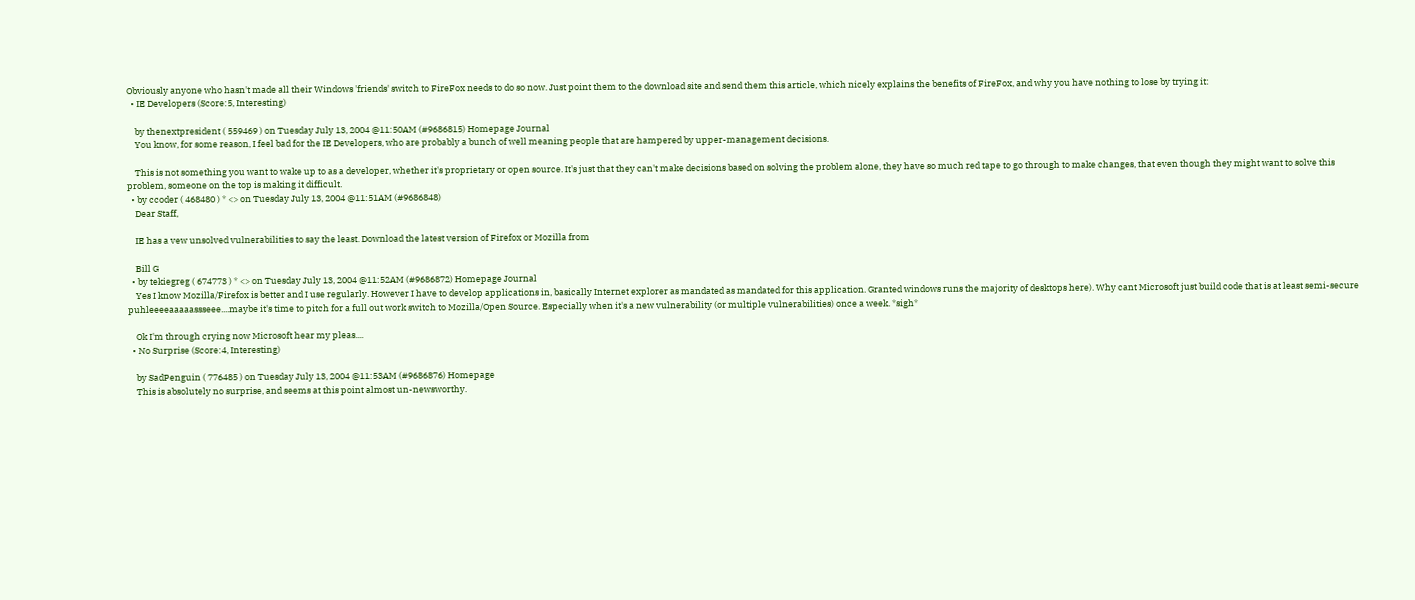Obviously anyone who hasn't made all their Windows 'friends' switch to FireFox needs to do so now. Just point them to the download site and send them this article, which nicely explains the benefits of FireFox, and why you have nothing to lose by trying it:
  • IE Developers (Score:5, Interesting)

    by thenextpresident ( 559469 ) on Tuesday July 13, 2004 @11:50AM (#9686815) Homepage Journal
    You know, for some reason, I feel bad for the IE Developers, who are probably a bunch of well meaning people that are hampered by upper-management decisions.

    This is not something you want to wake up to as a developer, whether it's proprietary or open source. It's just that they can't make decisions based on solving the problem alone, they have so much red tape to go through to make changes, that even though they might want to solve this problem, someone on the top is making it difficult.
  • by ccoder ( 468480 ) * <> on Tuesday July 13, 2004 @11:51AM (#9686848)
    Dear Staff,

    IE has a vew unsolved vulnerabilities to say the least. Download the latest version of Firefox or Mozilla from

    Bill G
  • by tekiegreg ( 674773 ) * <> on Tuesday July 13, 2004 @11:52AM (#9686872) Homepage Journal
    Yes I know Mozilla/Firefox is better and I use regularly. However I have to develop applications in, basically Internet explorer as mandated as mandated for this application. Granted windows runs the majority of desktops here). Why cant Microsoft just build code that is at least semi-secure puhleeeeaaaaassseee....maybe it's time to pitch for a full out work switch to Mozilla/Open Source. Especially when it's a new vulnerability (or multiple vulnerabilities) once a week. *sigh*

    Ok I'm through crying now Microsoft hear my pleas....
  • No Surprise (Score:4, Interesting)

    by SadPenguin ( 776485 ) on Tuesday July 13, 2004 @11:53AM (#9686876) Homepage
    This is absolutely no surprise, and seems at this point almost un-newsworthy.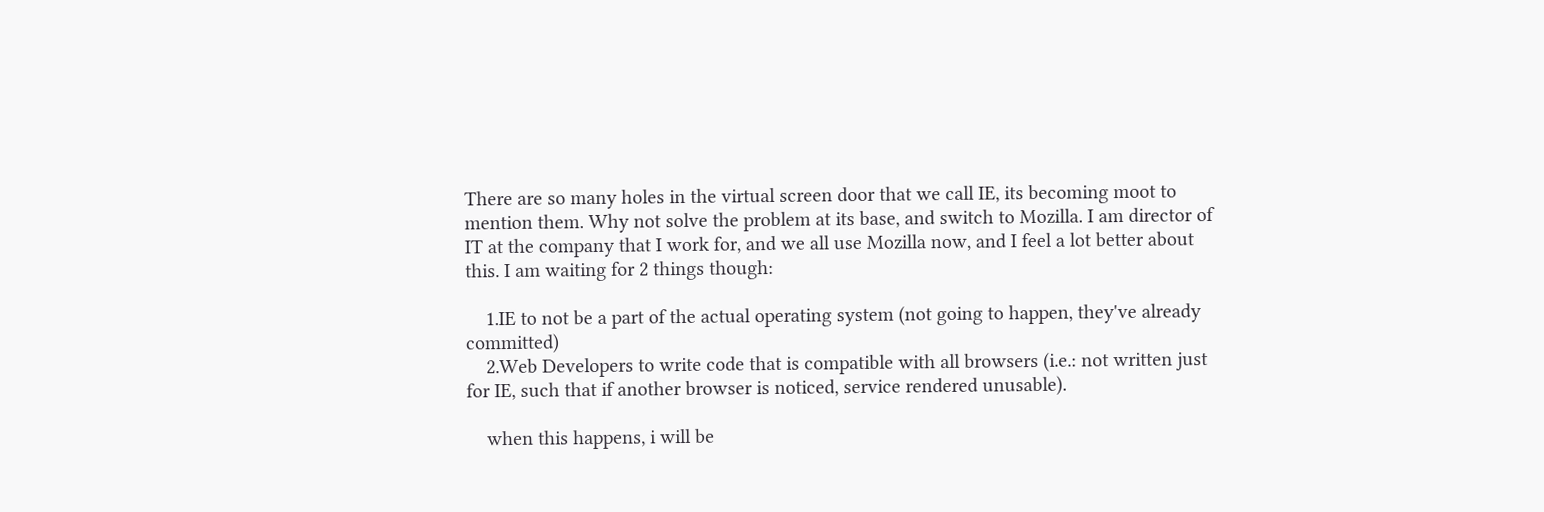There are so many holes in the virtual screen door that we call IE, its becoming moot to mention them. Why not solve the problem at its base, and switch to Mozilla. I am director of IT at the company that I work for, and we all use Mozilla now, and I feel a lot better about this. I am waiting for 2 things though:

    1.IE to not be a part of the actual operating system (not going to happen, they've already committed)
    2.Web Developers to write code that is compatible with all browsers (i.e.: not written just for IE, such that if another browser is noticed, service rendered unusable).

    when this happens, i will be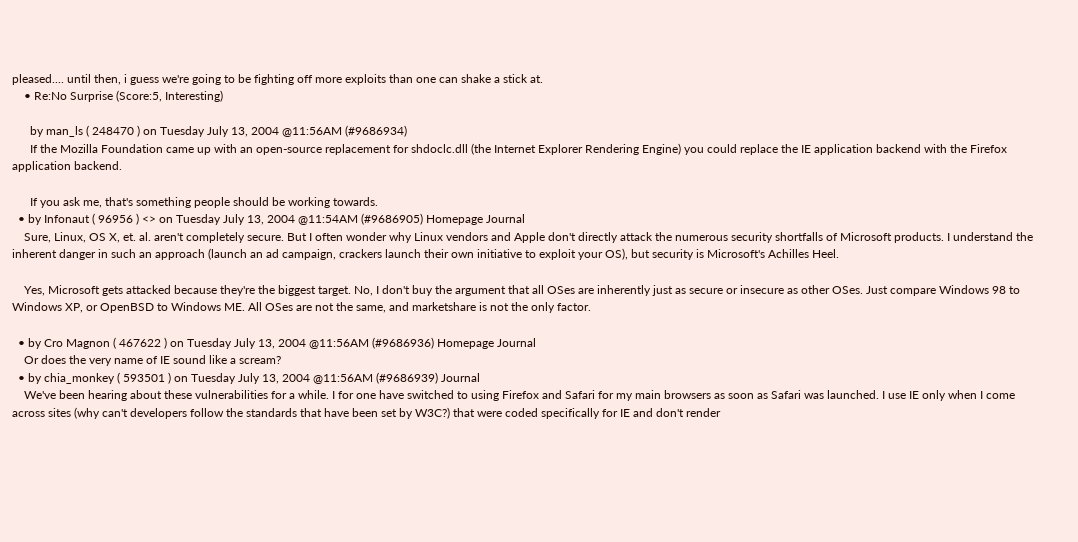pleased.... until then, i guess we're going to be fighting off more exploits than one can shake a stick at.
    • Re:No Surprise (Score:5, Interesting)

      by man_ls ( 248470 ) on Tuesday July 13, 2004 @11:56AM (#9686934)
      If the Mozilla Foundation came up with an open-source replacement for shdoclc.dll (the Internet Explorer Rendering Engine) you could replace the IE application backend with the Firefox application backend.

      If you ask me, that's something people should be working towards.
  • by Infonaut ( 96956 ) <> on Tuesday July 13, 2004 @11:54AM (#9686905) Homepage Journal
    Sure, Linux, OS X, et. al. aren't completely secure. But I often wonder why Linux vendors and Apple don't directly attack the numerous security shortfalls of Microsoft products. I understand the inherent danger in such an approach (launch an ad campaign, crackers launch their own initiative to exploit your OS), but security is Microsoft's Achilles Heel.

    Yes, Microsoft gets attacked because they're the biggest target. No, I don't buy the argument that all OSes are inherently just as secure or insecure as other OSes. Just compare Windows 98 to Windows XP, or OpenBSD to Windows ME. All OSes are not the same, and marketshare is not the only factor.

  • by Cro Magnon ( 467622 ) on Tuesday July 13, 2004 @11:56AM (#9686936) Homepage Journal
    Or does the very name of IE sound like a scream?
  • by chia_monkey ( 593501 ) on Tuesday July 13, 2004 @11:56AM (#9686939) Journal
    We've been hearing about these vulnerabilities for a while. I for one have switched to using Firefox and Safari for my main browsers as soon as Safari was launched. I use IE only when I come across sites (why can't developers follow the standards that have been set by W3C?) that were coded specifically for IE and don't render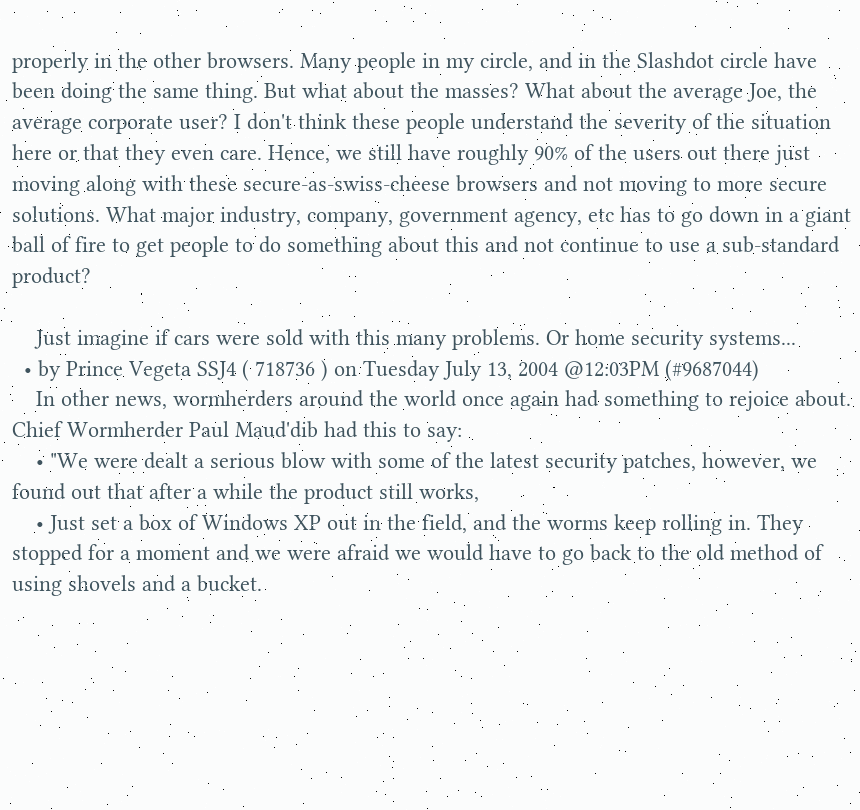properly in the other browsers. Many people in my circle, and in the Slashdot circle have been doing the same thing. But what about the masses? What about the average Joe, the average corporate user? I don't think these people understand the severity of the situation here or that they even care. Hence, we still have roughly 90% of the users out there just moving along with these secure-as-swiss-cheese browsers and not moving to more secure solutions. What major industry, company, government agency, etc has to go down in a giant ball of fire to get people to do something about this and not continue to use a sub-standard product?

    Just imagine if cars were sold with this many problems. Or home security systems...
  • by Prince Vegeta SSJ4 ( 718736 ) on Tuesday July 13, 2004 @12:03PM (#9687044)
    In other news, wormherders around the world once again had something to rejoice about. Chief Wormherder Paul Maud'dib had this to say:
    • "We were dealt a serious blow with some of the latest security patches, however, we found out that after a while the product still works,
    • Just set a box of Windows XP out in the field, and the worms keep rolling in. They stopped for a moment and we were afraid we would have to go back to the old method of using shovels and a bucket.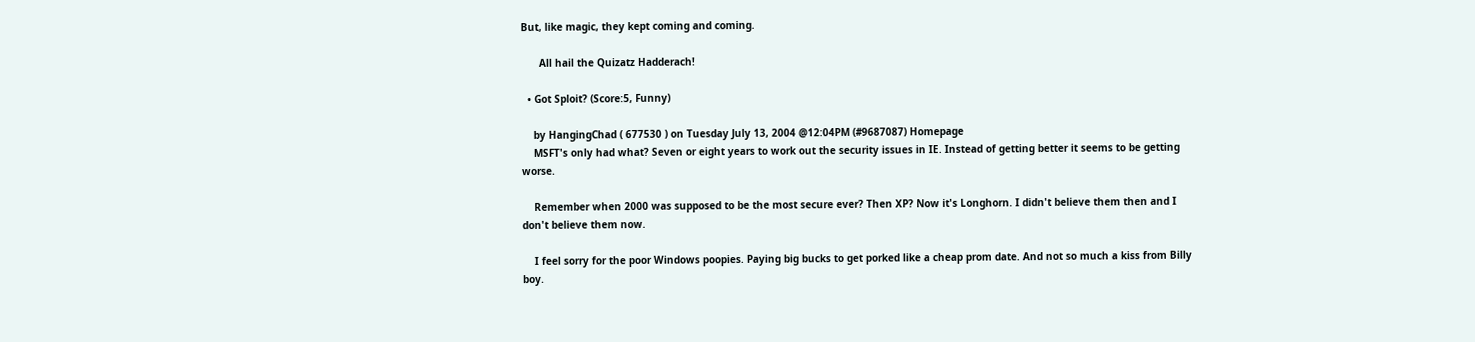But, like magic, they kept coming and coming.

      All hail the Quizatz Hadderach!

  • Got Sploit? (Score:5, Funny)

    by HangingChad ( 677530 ) on Tuesday July 13, 2004 @12:04PM (#9687087) Homepage
    MSFT's only had what? Seven or eight years to work out the security issues in IE. Instead of getting better it seems to be getting worse.

    Remember when 2000 was supposed to be the most secure ever? Then XP? Now it's Longhorn. I didn't believe them then and I don't believe them now.

    I feel sorry for the poor Windows poopies. Paying big bucks to get porked like a cheap prom date. And not so much a kiss from Billy boy.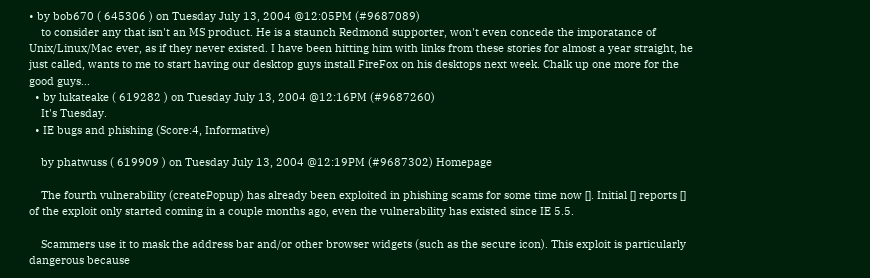• by bob670 ( 645306 ) on Tuesday July 13, 2004 @12:05PM (#9687089)
    to consider any that isn't an MS product. He is a staunch Redmond supporter, won't even concede the imporatance of Unix/Linux/Mac ever, as if they never existed. I have been hitting him with links from these stories for almost a year straight, he just called, wants to me to start having our desktop guys install FireFox on his desktops next week. Chalk up one more for the good guys...
  • by lukateake ( 619282 ) on Tuesday July 13, 2004 @12:16PM (#9687260)
    It's Tuesday.
  • IE bugs and phishing (Score:4, Informative)

    by phatwuss ( 619909 ) on Tuesday July 13, 2004 @12:19PM (#9687302) Homepage

    The fourth vulnerability (createPopup) has already been exploited in phishing scams for some time now []. Initial [] reports [] of the exploit only started coming in a couple months ago, even the vulnerability has existed since IE 5.5.

    Scammers use it to mask the address bar and/or other browser widgets (such as the secure icon). This exploit is particularly dangerous because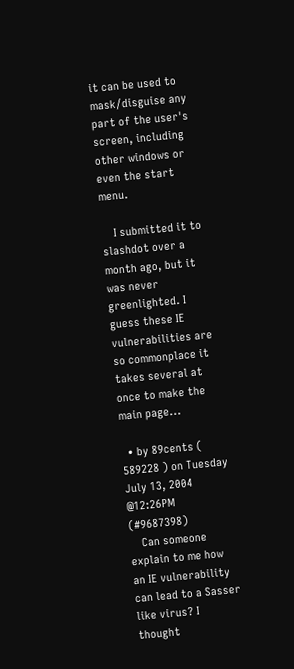it can be used to mask/disguise any part of the user's screen, including other windows or even the start menu.

    I submitted it to slashdot over a month ago, but it was never greenlighted. I guess these IE vulnerabilities are so commonplace it takes several at once to make the main page...

  • by 89cents ( 589228 ) on Tuesday July 13, 2004 @12:26PM (#9687398)
    Can someone explain to me how an IE vulnerability can lead to a Sasser like virus? I thought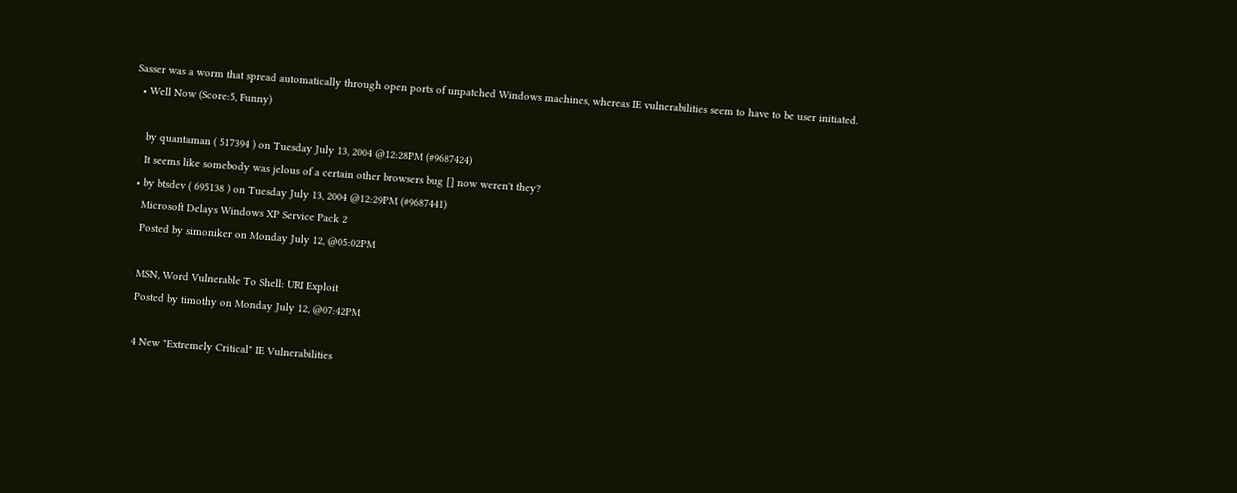Sasser was a worm that spread automatically through open ports of unpatched Windows machines, whereas IE vulnerabilities seem to have to be user initiated.
  • Well Now (Score:5, Funny)

    by quantaman ( 517394 ) on Tuesday July 13, 2004 @12:28PM (#9687424)
    It seems like somebody was jelous of a certain other browsers bug [] now weren't they?
  • by btsdev ( 695138 ) on Tuesday July 13, 2004 @12:29PM (#9687441)
    Microsoft Delays Windows XP Service Pack 2
    Posted by simoniker on Monday July 12, @05:02PM

    MSN, Word Vulnerable To Shell: URI Exploit
    Posted by timothy on Monday July 12, @07:42PM

    4 New "Extremely Critical" IE Vulnerabilities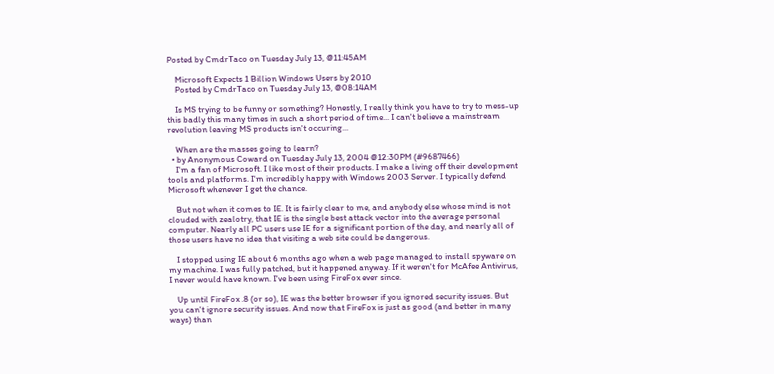Posted by CmdrTaco on Tuesday July 13, @11:45AM

    Microsoft Expects 1 Billion Windows Users by 2010
    Posted by CmdrTaco on Tuesday July 13, @08:14AM

    Is MS trying to be funny or something? Honestly, I really think you have to try to mess-up this badly this many times in such a short period of time... I can't believe a mainstream revolution leaving MS products isn't occuring...

    When are the masses going to learn?
  • by Anonymous Coward on Tuesday July 13, 2004 @12:30PM (#9687466)
    I'm a fan of Microsoft. I like most of their products. I make a living off their development tools and platforms. I'm incredibly happy with Windows 2003 Server. I typically defend Microsoft whenever I get the chance.

    But not when it comes to IE. It is fairly clear to me, and anybody else whose mind is not clouded with zealotry, that IE is the single best attack vector into the average personal computer. Nearly all PC users use IE for a significant portion of the day, and nearly all of those users have no idea that visiting a web site could be dangerous.

    I stopped using IE about 6 months ago when a web page managed to install spyware on my machine. I was fully patched, but it happened anyway. If it weren't for McAfee Antivirus, I never would have known. I've been using FireFox ever since.

    Up until FireFox .8 (or so), IE was the better browser if you ignored security issues. But you can't ignore security issues. And now that FireFox is just as good (and better in many ways) than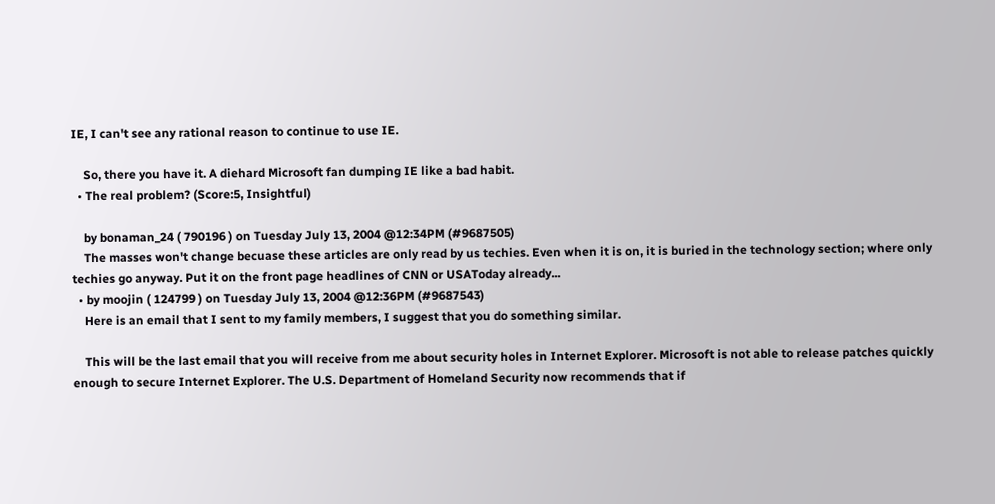IE, I can't see any rational reason to continue to use IE.

    So, there you have it. A diehard Microsoft fan dumping IE like a bad habit.
  • The real problem? (Score:5, Insightful)

    by bonaman_24 ( 790196 ) on Tuesday July 13, 2004 @12:34PM (#9687505)
    The masses won't change becuase these articles are only read by us techies. Even when it is on, it is buried in the technology section; where only techies go anyway. Put it on the front page headlines of CNN or USAToday already...
  • by moojin ( 124799 ) on Tuesday July 13, 2004 @12:36PM (#9687543)
    Here is an email that I sent to my family members, I suggest that you do something similar.

    This will be the last email that you will receive from me about security holes in Internet Explorer. Microsoft is not able to release patches quickly enough to secure Internet Explorer. The U.S. Department of Homeland Security now recommends that if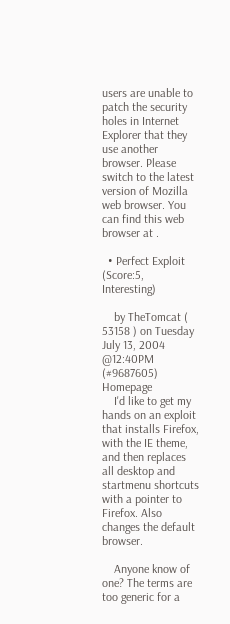users are unable to patch the security holes in Internet Explorer that they use another browser. Please switch to the latest version of Mozilla web browser. You can find this web browser at .

  • Perfect Exploit (Score:5, Interesting)

    by TheTomcat ( 53158 ) on Tuesday July 13, 2004 @12:40PM (#9687605) Homepage
    I'd like to get my hands on an exploit that installs Firefox, with the IE theme, and then replaces all desktop and startmenu shortcuts with a pointer to Firefox. Also changes the default browser.

    Anyone know of one? The terms are too generic for a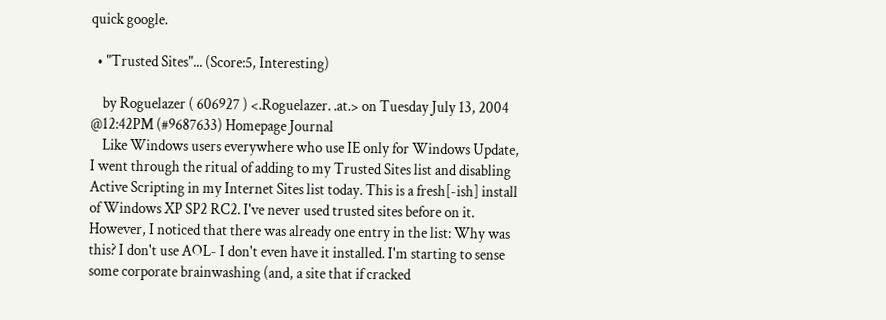quick google.

  • "Trusted Sites"... (Score:5, Interesting)

    by Roguelazer ( 606927 ) <.Roguelazer. .at.> on Tuesday July 13, 2004 @12:42PM (#9687633) Homepage Journal
    Like Windows users everywhere who use IE only for Windows Update, I went through the ritual of adding to my Trusted Sites list and disabling Active Scripting in my Internet Sites list today. This is a fresh[-ish] install of Windows XP SP2 RC2. I've never used trusted sites before on it. However, I noticed that there was already one entry in the list: Why was this? I don't use AOL- I don't even have it installed. I'm starting to sense some corporate brainwashing (and, a site that if cracked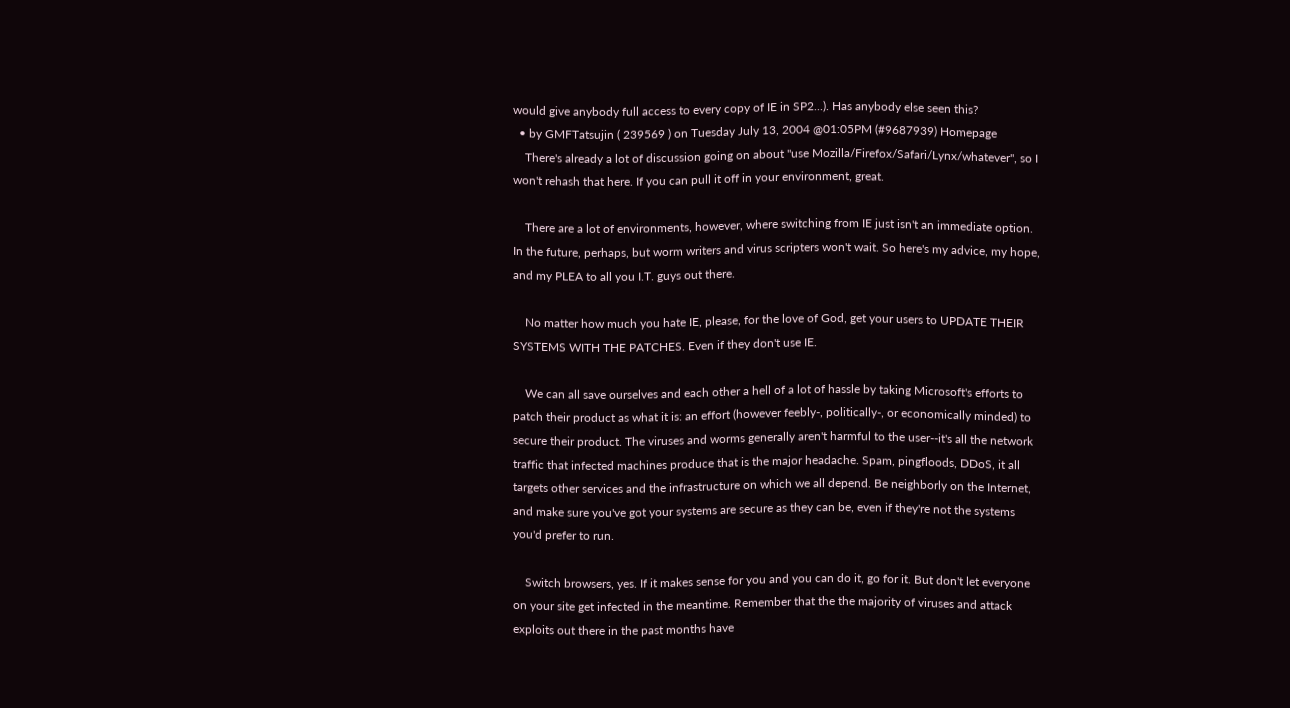would give anybody full access to every copy of IE in SP2...). Has anybody else seen this?
  • by GMFTatsujin ( 239569 ) on Tuesday July 13, 2004 @01:05PM (#9687939) Homepage
    There's already a lot of discussion going on about "use Mozilla/Firefox/Safari/Lynx/whatever", so I won't rehash that here. If you can pull it off in your environment, great.

    There are a lot of environments, however, where switching from IE just isn't an immediate option. In the future, perhaps, but worm writers and virus scripters won't wait. So here's my advice, my hope, and my PLEA to all you I.T. guys out there.

    No matter how much you hate IE, please, for the love of God, get your users to UPDATE THEIR SYSTEMS WITH THE PATCHES. Even if they don't use IE.

    We can all save ourselves and each other a hell of a lot of hassle by taking Microsoft's efforts to patch their product as what it is: an effort (however feebly-, politically-, or economically minded) to secure their product. The viruses and worms generally aren't harmful to the user--it's all the network traffic that infected machines produce that is the major headache. Spam, pingfloods, DDoS, it all targets other services and the infrastructure on which we all depend. Be neighborly on the Internet, and make sure you've got your systems are secure as they can be, even if they're not the systems you'd prefer to run.

    Switch browsers, yes. If it makes sense for you and you can do it, go for it. But don't let everyone on your site get infected in the meantime. Remember that the the majority of viruses and attack exploits out there in the past months have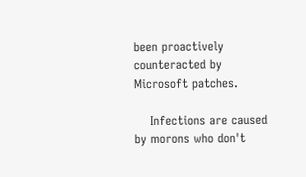been proactively counteracted by Microsoft patches.

    Infections are caused by morons who don't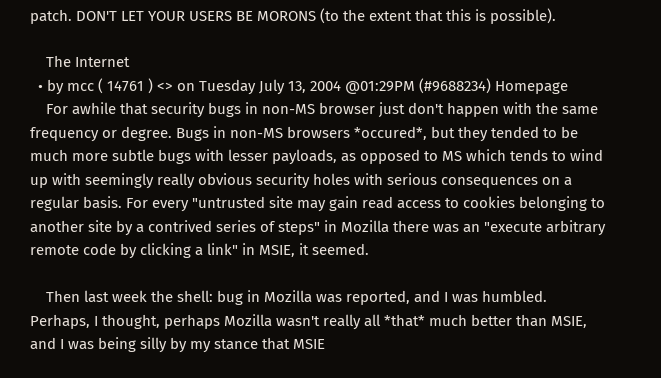patch. DON'T LET YOUR USERS BE MORONS (to the extent that this is possible).

    The Internet
  • by mcc ( 14761 ) <> on Tuesday July 13, 2004 @01:29PM (#9688234) Homepage
    For awhile that security bugs in non-MS browser just don't happen with the same frequency or degree. Bugs in non-MS browsers *occured*, but they tended to be much more subtle bugs with lesser payloads, as opposed to MS which tends to wind up with seemingly really obvious security holes with serious consequences on a regular basis. For every "untrusted site may gain read access to cookies belonging to another site by a contrived series of steps" in Mozilla there was an "execute arbitrary remote code by clicking a link" in MSIE, it seemed.

    Then last week the shell: bug in Mozilla was reported, and I was humbled. Perhaps, I thought, perhaps Mozilla wasn't really all *that* much better than MSIE, and I was being silly by my stance that MSIE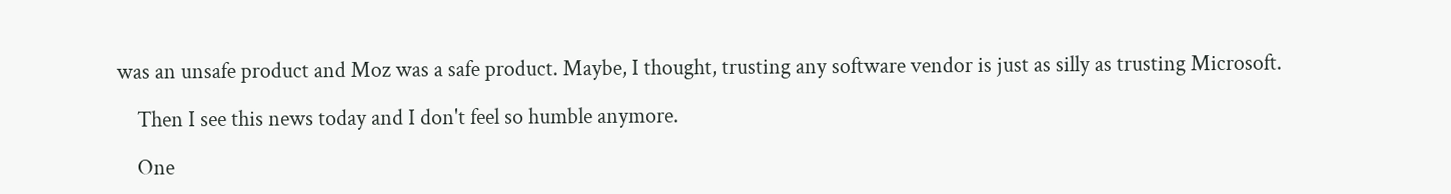was an unsafe product and Moz was a safe product. Maybe, I thought, trusting any software vendor is just as silly as trusting Microsoft.

    Then I see this news today and I don't feel so humble anymore.

    One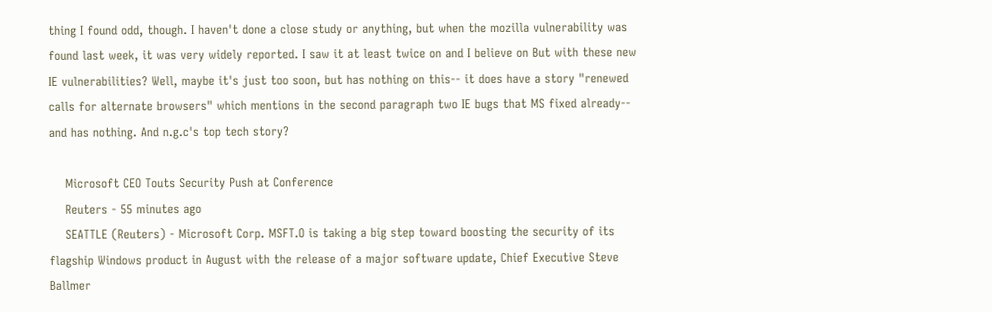thing I found odd, though. I haven't done a close study or anything, but when the mozilla vulnerability was found last week, it was very widely reported. I saw it at least twice on and I believe on But with these new IE vulnerabilities? Well, maybe it's just too soon, but has nothing on this-- it does have a story "renewed calls for alternate browsers" which mentions in the second paragraph two IE bugs that MS fixed already-- and has nothing. And n.g.c's top tech story?

    Microsoft CEO Touts Security Push at Conference
    Reuters - 55 minutes ago
    SEATTLE (Reuters) - Microsoft Corp. MSFT.O is taking a big step toward boosting the security of its flagship Windows product in August with the release of a major software update, Chief Executive Steve Ballmer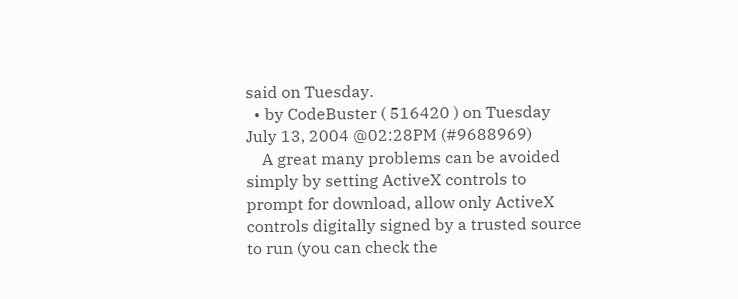said on Tuesday.
  • by CodeBuster ( 516420 ) on Tuesday July 13, 2004 @02:28PM (#9688969)
    A great many problems can be avoided simply by setting ActiveX controls to prompt for download, allow only ActiveX controls digitally signed by a trusted source to run (you can check the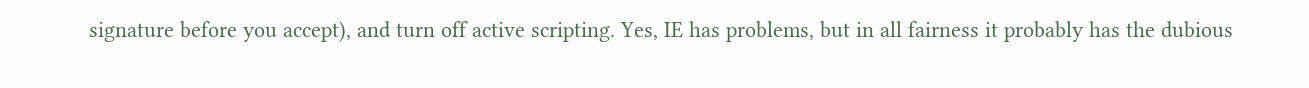signature before you accept), and turn off active scripting. Yes, IE has problems, but in all fairness it probably has the dubious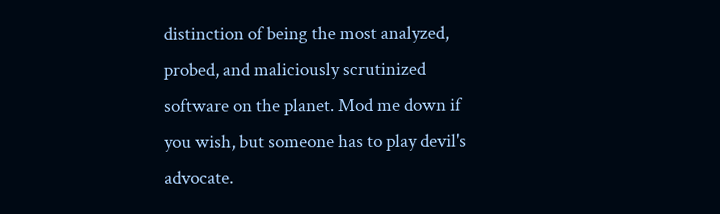distinction of being the most analyzed, probed, and maliciously scrutinized software on the planet. Mod me down if you wish, but someone has to play devil's advocate.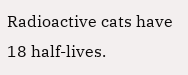Radioactive cats have 18 half-lives.